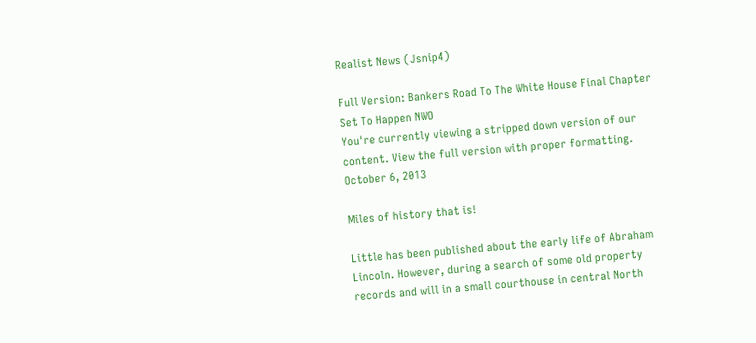Realist News (Jsnip4)

Full Version: Bankers Road To The White House Final Chapter Set To Happen NWO
You're currently viewing a stripped down version of our content. View the full version with proper formatting.
October 6, 2013

Miles of history that is!

Little has been published about the early life of Abraham Lincoln. However, during a search of some old property records and will in a small courthouse in central North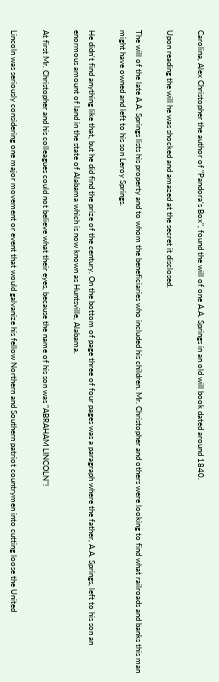Carolina, Alex Christopher the author of "Pandora's Box", found the will of one A.A. Springs in an old will book dated around 1840.

Upon reading the will he was shocked and amazed at the secret it disclosed.

The will of the late A.A. Springs lists his property and to whom the beneficiaries who included his children. Mr. Christopher and others were looking to find what railroads and banks this man might have owned and left to his son Leroy Springs.

He didn't find anything like that, but he did find the prize of the century. On the bottom of page three of four pages was a paragraph where the father, A.A. Springs, left to his son an enormous amount of land in the state of Alabama which is now known as Huntsville, Alabama.

At first Mr. Christopher and his colleagues could not believe what their eyes, because the name of his son was "ABRAHAM LINCOLN"!

Lincoln was seriously considering one major movement or event that would galvanize his fellow Northern and Southern patriot countrymen into cutting loose the United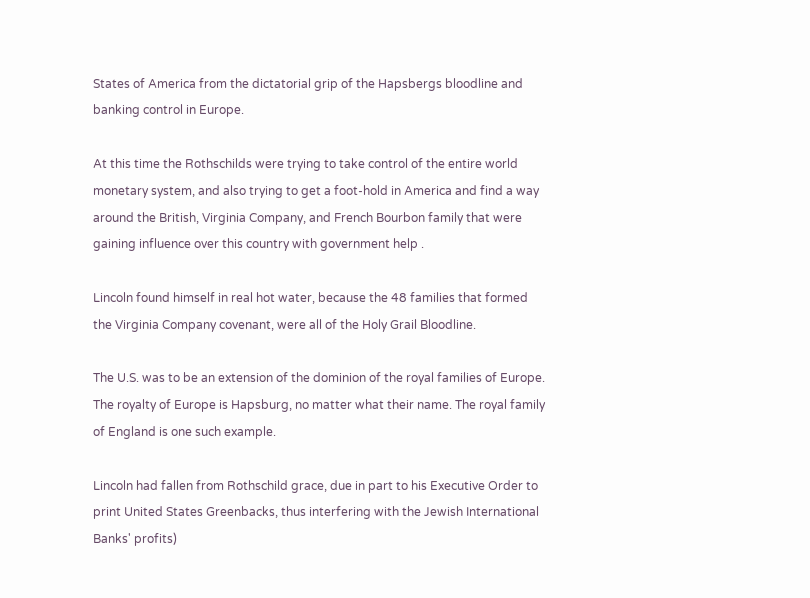States of America from the dictatorial grip of the Hapsbergs bloodline and banking control in Europe.

At this time the Rothschilds were trying to take control of the entire world monetary system, and also trying to get a foot-hold in America and find a way around the British, Virginia Company, and French Bourbon family that were gaining influence over this country with government help .

Lincoln found himself in real hot water, because the 48 families that formed the Virginia Company covenant, were all of the Holy Grail Bloodline.

The U.S. was to be an extension of the dominion of the royal families of Europe. The royalty of Europe is Hapsburg, no matter what their name. The royal family of England is one such example.

Lincoln had fallen from Rothschild grace, due in part to his Executive Order to print United States Greenbacks, thus interfering with the Jewish International Banks' profits)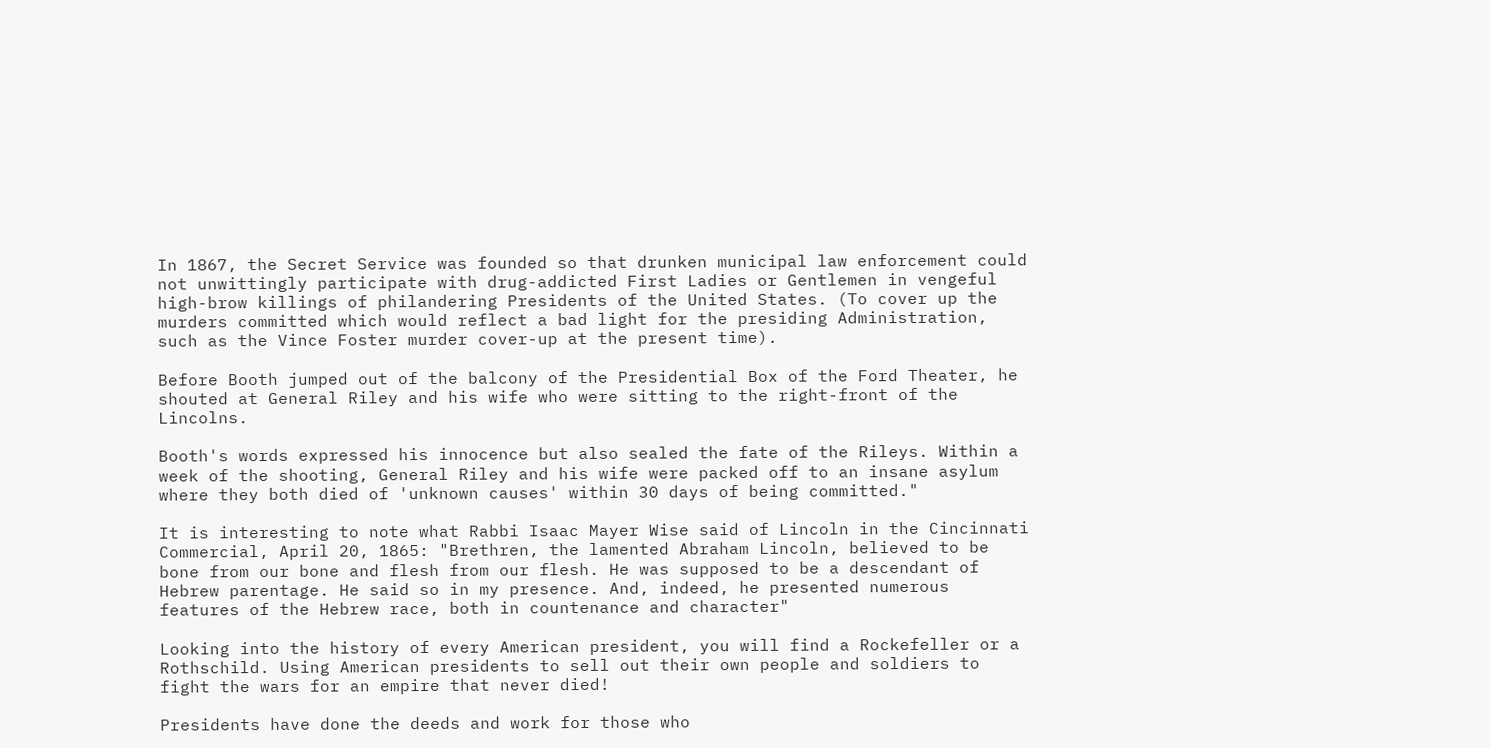In 1867, the Secret Service was founded so that drunken municipal law enforcement could not unwittingly participate with drug-addicted First Ladies or Gentlemen in vengeful high-brow killings of philandering Presidents of the United States. (To cover up the murders committed which would reflect a bad light for the presiding Administration, such as the Vince Foster murder cover-up at the present time).

Before Booth jumped out of the balcony of the Presidential Box of the Ford Theater, he shouted at General Riley and his wife who were sitting to the right-front of the Lincolns.

Booth's words expressed his innocence but also sealed the fate of the Rileys. Within a week of the shooting, General Riley and his wife were packed off to an insane asylum where they both died of 'unknown causes' within 30 days of being committed."

It is interesting to note what Rabbi Isaac Mayer Wise said of Lincoln in the Cincinnati Commercial, April 20, 1865: "Brethren, the lamented Abraham Lincoln, believed to be bone from our bone and flesh from our flesh. He was supposed to be a descendant of Hebrew parentage. He said so in my presence. And, indeed, he presented numerous features of the Hebrew race, both in countenance and character"

Looking into the history of every American president, you will find a Rockefeller or a Rothschild. Using American presidents to sell out their own people and soldiers to fight the wars for an empire that never died!

Presidents have done the deeds and work for those who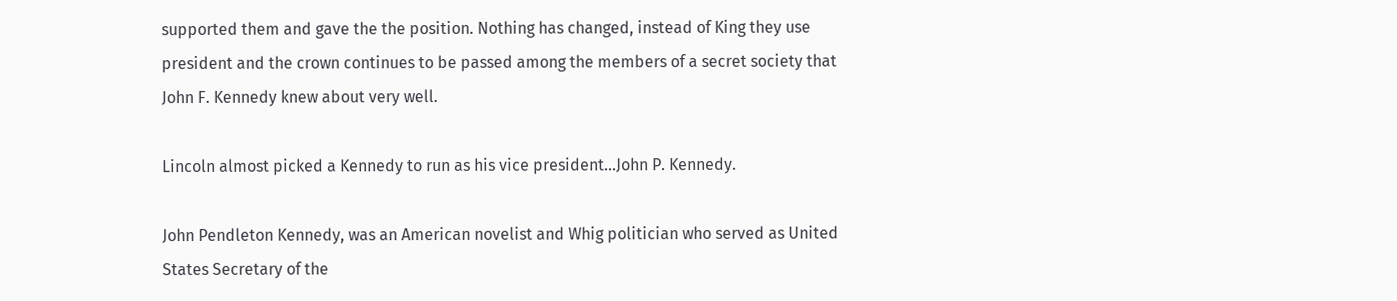supported them and gave the the position. Nothing has changed, instead of King they use president and the crown continues to be passed among the members of a secret society that John F. Kennedy knew about very well.

Lincoln almost picked a Kennedy to run as his vice president...John P. Kennedy.

John Pendleton Kennedy, was an American novelist and Whig politician who served as United States Secretary of the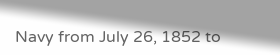Navy from July 26, 1852 to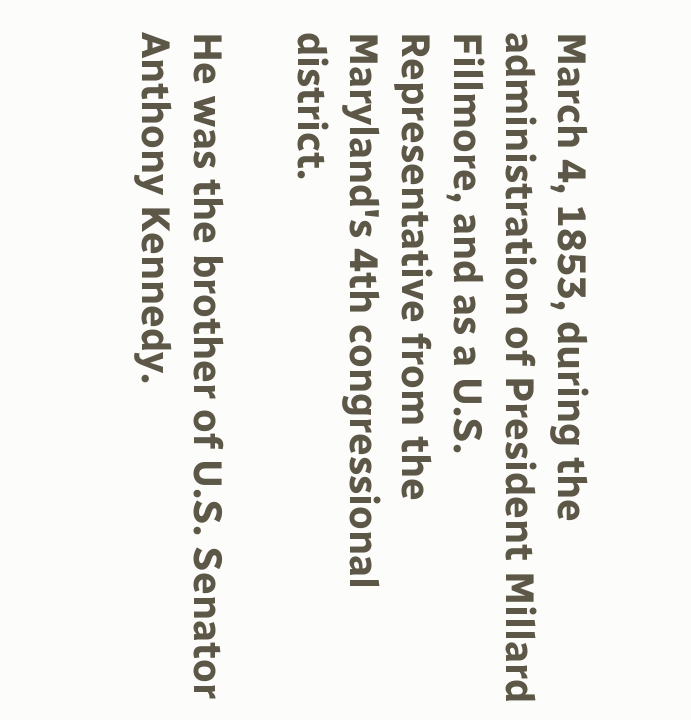March 4, 1853, during the administration of President Millard Fillmore, and as a U.S. Representative from the Maryland's 4th congressional district.

He was the brother of U.S. Senator Anthony Kennedy.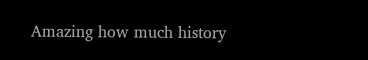Amazing how much history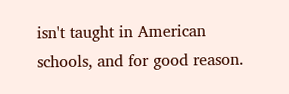isn't taught in American schools, and for good reason.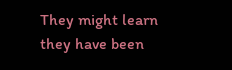They might learn they have been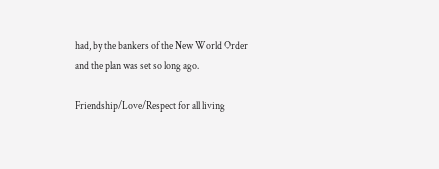had, by the bankers of the New World Order and the plan was set so long ago.

Friendship/Love/Respect for all living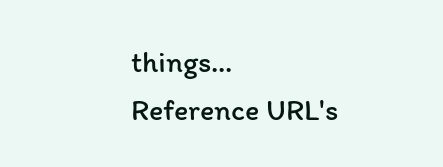things...
Reference URL's